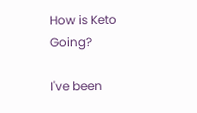How is Keto Going?

I've been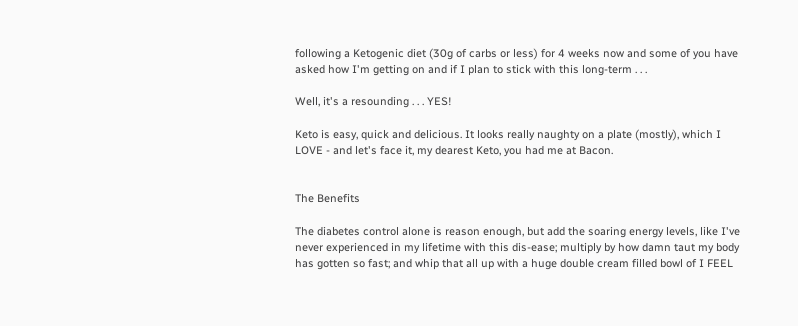following a Ketogenic diet (30g of carbs or less) for 4 weeks now and some of you have asked how I'm getting on and if I plan to stick with this long-term . . .

Well, it's a resounding . . . YES!

Keto is easy, quick and delicious. It looks really naughty on a plate (mostly), which I LOVE - and let's face it, my dearest Keto, you had me at Bacon.


The Benefits

The diabetes control alone is reason enough, but add the soaring energy levels, like I've never experienced in my lifetime with this dis-ease; multiply by how damn taut my body has gotten so fast; and whip that all up with a huge double cream filled bowl of I FEEL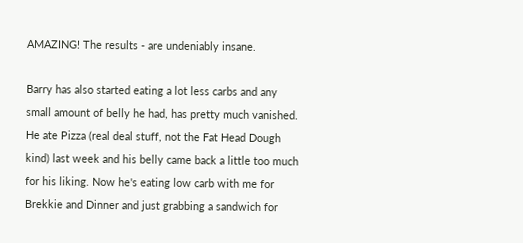AMAZING! The results - are undeniably insane.

Barry has also started eating a lot less carbs and any small amount of belly he had, has pretty much vanished. He ate Pizza (real deal stuff, not the Fat Head Dough kind) last week and his belly came back a little too much for his liking. Now he's eating low carb with me for Brekkie and Dinner and just grabbing a sandwich for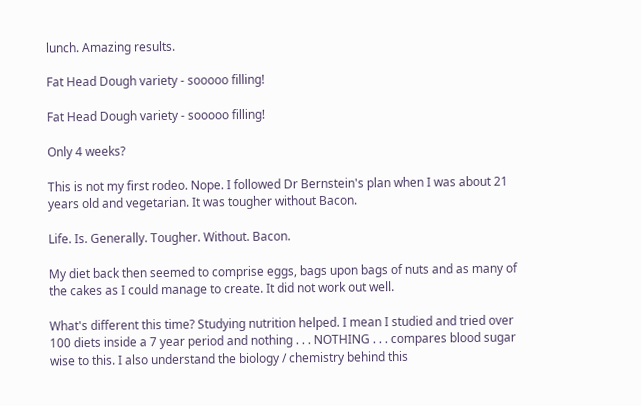lunch. Amazing results.

Fat Head Dough variety - sooooo filling!

Fat Head Dough variety - sooooo filling!

Only 4 weeks?

This is not my first rodeo. Nope. I followed Dr Bernstein's plan when I was about 21 years old and vegetarian. It was tougher without Bacon.

Life. Is. Generally. Tougher. Without. Bacon.

My diet back then seemed to comprise eggs, bags upon bags of nuts and as many of the cakes as I could manage to create. It did not work out well.

What's different this time? Studying nutrition helped. I mean I studied and tried over 100 diets inside a 7 year period and nothing . . . NOTHING . . . compares blood sugar wise to this. I also understand the biology / chemistry behind this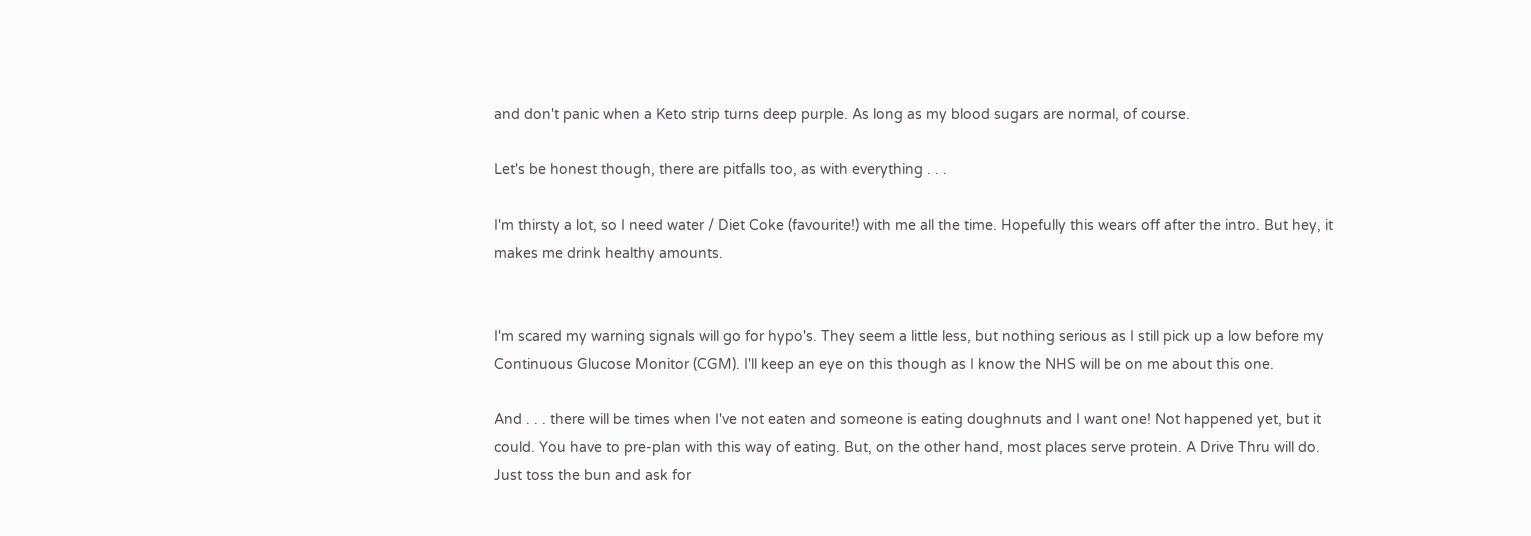and don't panic when a Keto strip turns deep purple. As long as my blood sugars are normal, of course.

Let's be honest though, there are pitfalls too, as with everything . . .

I'm thirsty a lot, so I need water / Diet Coke (favourite!) with me all the time. Hopefully this wears off after the intro. But hey, it makes me drink healthy amounts.


I'm scared my warning signals will go for hypo's. They seem a little less, but nothing serious as I still pick up a low before my Continuous Glucose Monitor (CGM). I'll keep an eye on this though as I know the NHS will be on me about this one.

And . . . there will be times when I've not eaten and someone is eating doughnuts and I want one! Not happened yet, but it could. You have to pre-plan with this way of eating. But, on the other hand, most places serve protein. A Drive Thru will do. Just toss the bun and ask for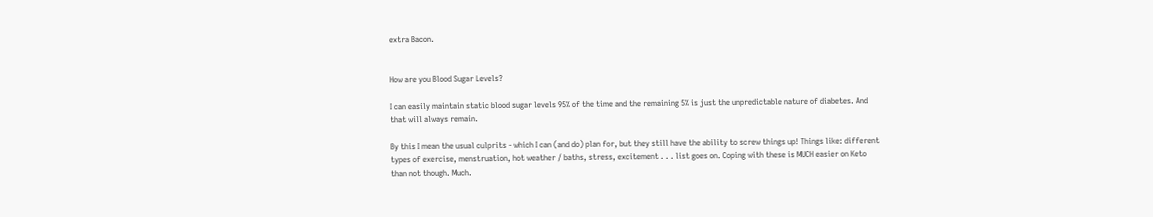extra Bacon.


How are you Blood Sugar Levels?

I can easily maintain static blood sugar levels 95% of the time and the remaining 5% is just the unpredictable nature of diabetes. And that will always remain.

By this I mean the usual culprits - which I can (and do) plan for, but they still have the ability to screw things up! Things like: different types of exercise, menstruation, hot weather / baths, stress, excitement . . . list goes on. Coping with these is MUCH easier on Keto than not though. Much.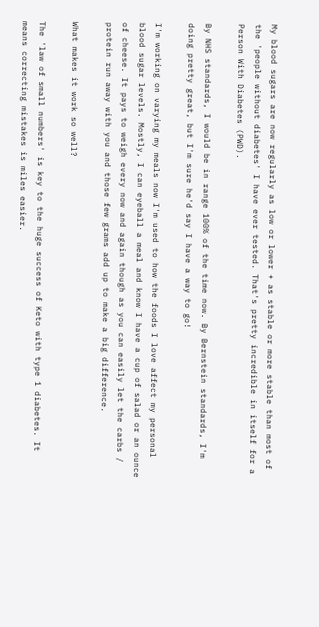My blood sugars are now regularly as low or lower + as stable or more stable than most of the 'people without diabetes' I have ever tested. That's pretty incredible in itself for a Person With Diabetes (PWD).

By NHS standards, I would be in range 100% of the time now. By Bernstein standards, I'm doing pretty great, but I'm sure he'd say I have a way to go!

I'm working on varying my meals now I'm used to how the foods I love affect my personal blood sugar levels. Mostly, I can eyeball a meal and know I have a cup of salad or an ounce of cheese. It pays to weigh every now and again though as you can easily let the carbs / protein run away with you and those few grams add up to make a big difference.

What makes it work so well?

The 'law of small numbers' is key to the huge success of Keto with type 1 diabetes. It means correcting mistakes is miles easier.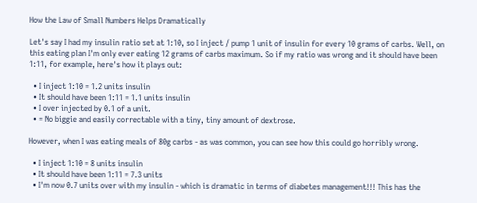How the Law of Small Numbers Helps Dramatically

Let's say I had my insulin ratio set at 1:10, so I inject / pump 1 unit of insulin for every 10 grams of carbs. Well, on this eating plan I'm only ever eating 12 grams of carbs maximum. So if my ratio was wrong and it should have been 1:11, for example, here's how it plays out:

  • I inject 1:10 = 1.2 units insulin
  • It should have been 1:11 = 1.1 units insulin
  • I over injected by 0.1 of a unit.
  • = No biggie and easily correctable with a tiny, tiny amount of dextrose.

However, when I was eating meals of 80g carbs - as was common, you can see how this could go horribly wrong.

  • I inject 1:10 = 8 units insulin
  • It should have been 1:11 = 7.3 units
  • I'm now 0.7 units over with my insulin - which is dramatic in terms of diabetes management!!! This has the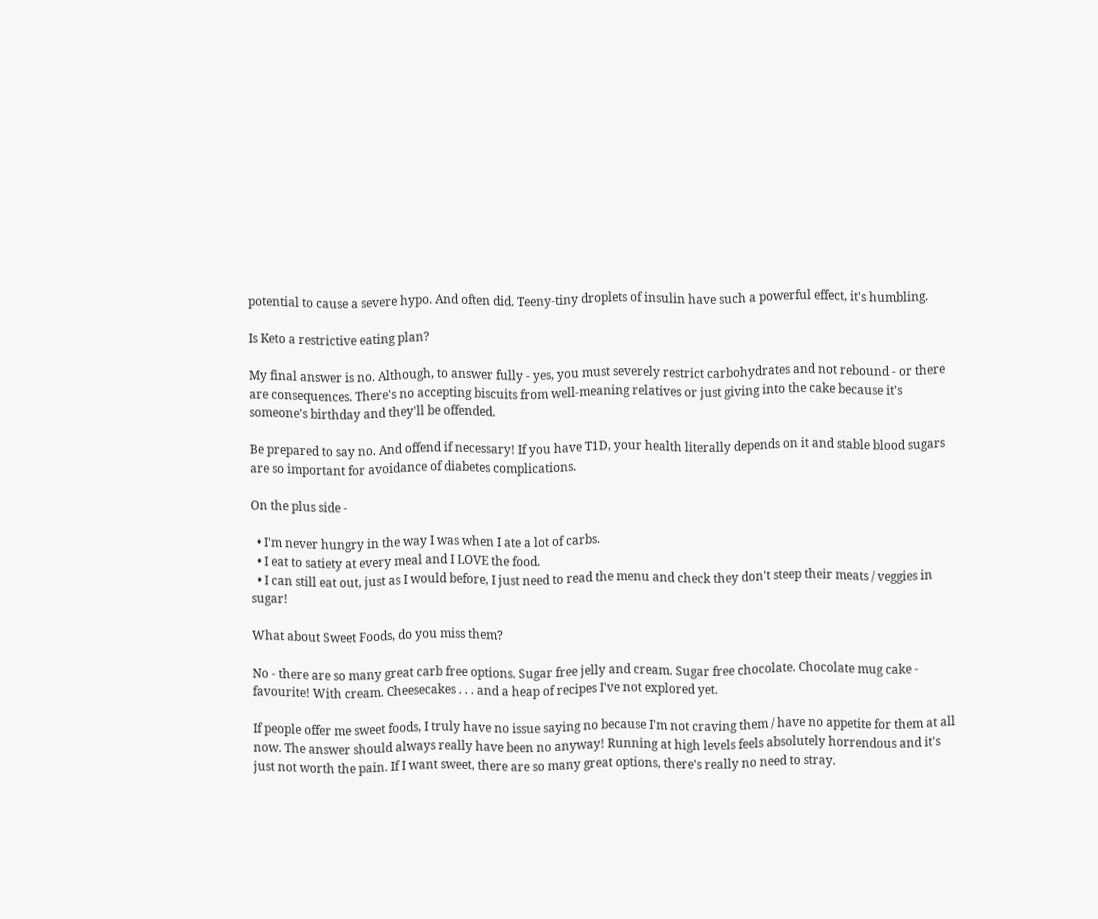potential to cause a severe hypo. And often did. Teeny-tiny droplets of insulin have such a powerful effect, it's humbling.

Is Keto a restrictive eating plan?

My final answer is no. Although, to answer fully - yes, you must severely restrict carbohydrates and not rebound - or there are consequences. There's no accepting biscuits from well-meaning relatives or just giving into the cake because it's someone's birthday and they'll be offended.

Be prepared to say no. And offend if necessary! If you have T1D, your health literally depends on it and stable blood sugars are so important for avoidance of diabetes complications.

On the plus side -

  • I'm never hungry in the way I was when I ate a lot of carbs.
  • I eat to satiety at every meal and I LOVE the food.
  • I can still eat out, just as I would before, I just need to read the menu and check they don't steep their meats / veggies in sugar!

What about Sweet Foods, do you miss them?

No - there are so many great carb free options. Sugar free jelly and cream. Sugar free chocolate. Chocolate mug cake - favourite! With cream. Cheesecakes . . . and a heap of recipes I've not explored yet.

If people offer me sweet foods, I truly have no issue saying no because I'm not craving them / have no appetite for them at all now. The answer should always really have been no anyway! Running at high levels feels absolutely horrendous and it's just not worth the pain. If I want sweet, there are so many great options, there's really no need to stray.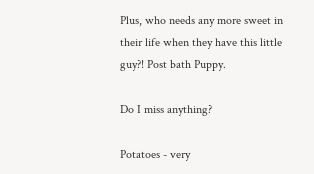Plus, who needs any more sweet in their life when they have this little guy?! Post bath Puppy.

Do I miss anything?

Potatoes - very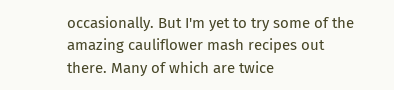occasionally. But I'm yet to try some of the amazing cauliflower mash recipes out there. Many of which are twice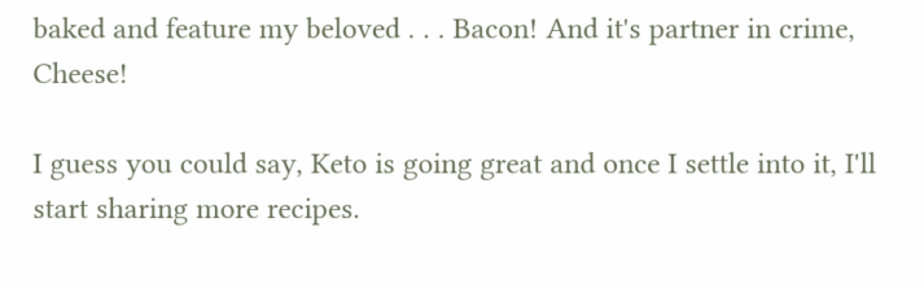baked and feature my beloved . . . Bacon! And it's partner in crime, Cheese!

I guess you could say, Keto is going great and once I settle into it, I'll start sharing more recipes.